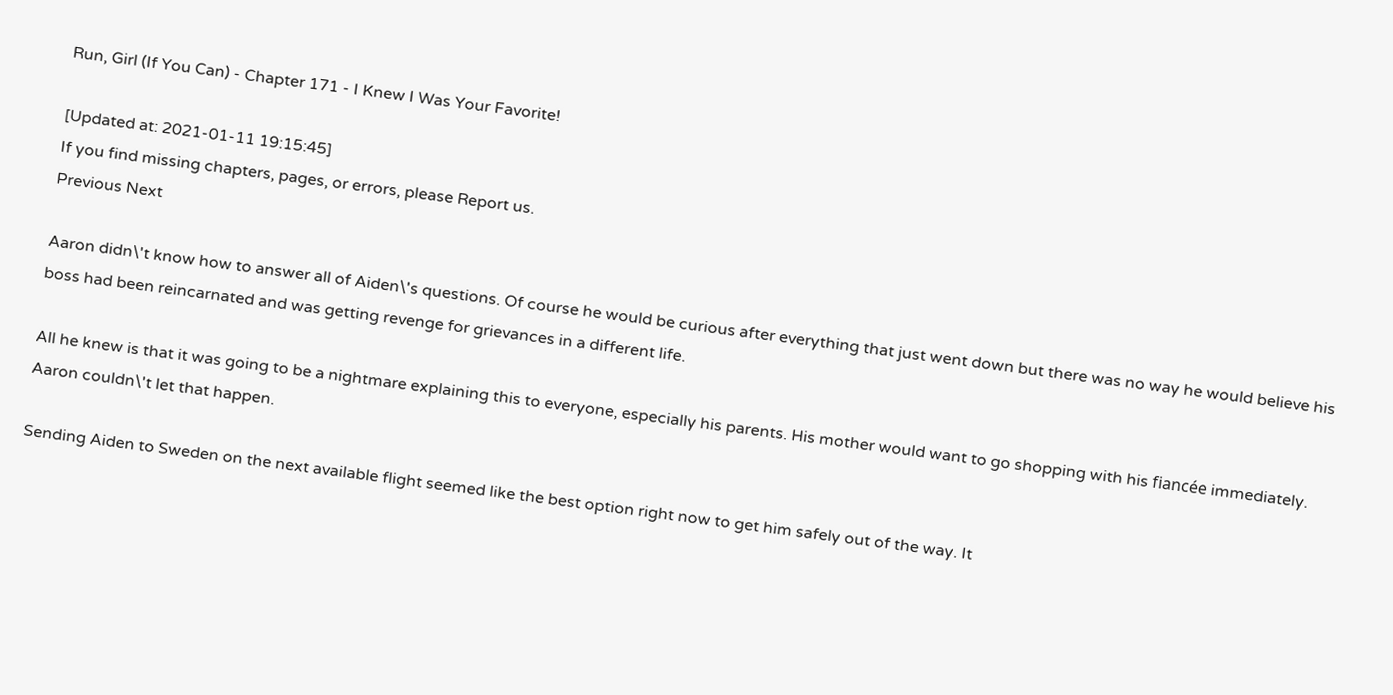Run, Girl (If You Can) - Chapter 171 - I Knew I Was Your Favorite!

[Updated at: 2021-01-11 19:15:45]
If you find missing chapters, pages, or errors, please Report us.
Previous Next

Aaron didn\'t know how to answer all of Aiden\'s questions. Of course he would be curious after everything that just went down but there was no way he would believe his boss had been reincarnated and was getting revenge for grievances in a different life.

All he knew is that it was going to be a nightmare explaining this to everyone, especially his parents. His mother would want to go shopping with his fiancée immediately. Aaron couldn\'t let that happen.

Sending Aiden to Sweden on the next available flight seemed like the best option right now to get him safely out of the way. It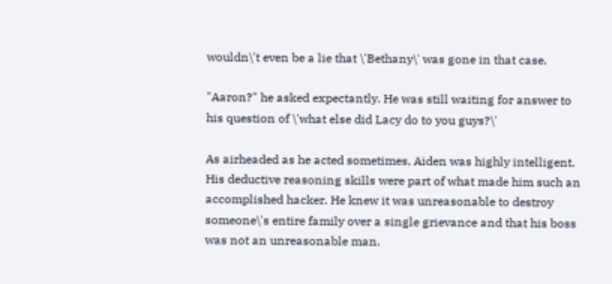wouldn\'t even be a lie that \'Bethany\' was gone in that case.

"Aaron?" he asked expectantly. He was still waiting for answer to his question of \'what else did Lacy do to you guys?\'

As airheaded as he acted sometimes, Aiden was highly intelligent. His deductive reasoning skills were part of what made him such an accomplished hacker. He knew it was unreasonable to destroy someone\'s entire family over a single grievance and that his boss was not an unreasonable man.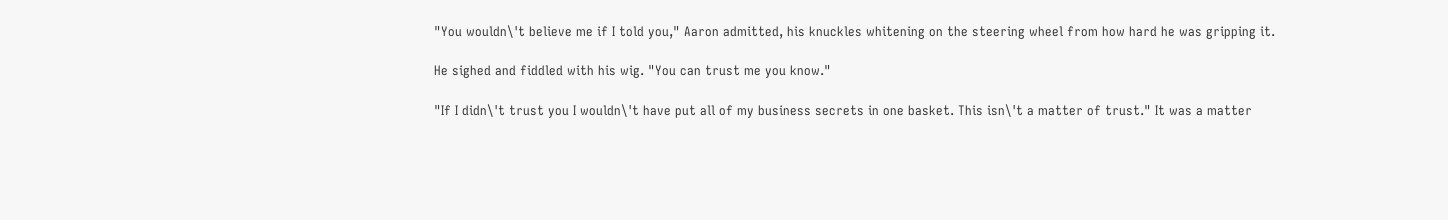"You wouldn\'t believe me if I told you," Aaron admitted, his knuckles whitening on the steering wheel from how hard he was gripping it.

He sighed and fiddled with his wig. "You can trust me you know."

"If I didn\'t trust you I wouldn\'t have put all of my business secrets in one basket. This isn\'t a matter of trust." It was a matter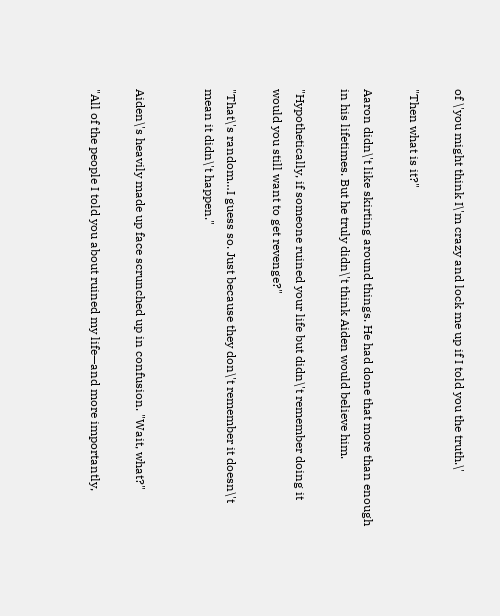of \'you might think I\'m crazy and lock me up if I told you the truth.\'

"Then what is it?"

Aaron didn\'t like skirting around things. He had done that more than enough in his lifetimes. But he truly didn\'t think Aiden would believe him.

"Hypothetically, if someone ruined your life but didn\'t remember doing it would you still want to get revenge?"

"That\'s random…I guess so. Just because they don\'t remember it doesn\'t mean it didn\'t happen."


Aiden\'s heavily made up face scrunched up in confusion. "Wait, what?"

"All of the people I told you about ruined my life—and more importantly,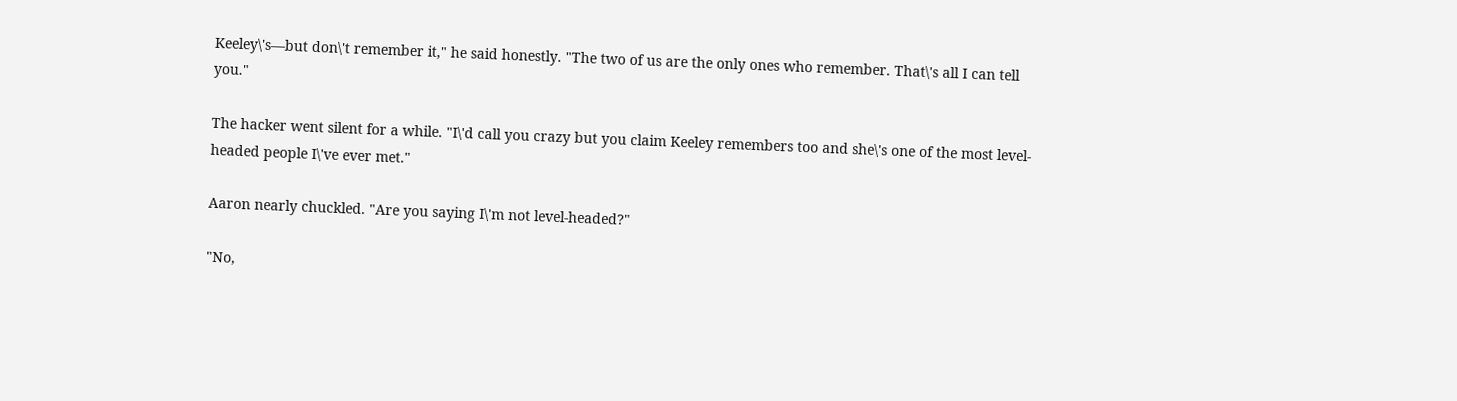Keeley\'s—but don\'t remember it," he said honestly. "The two of us are the only ones who remember. That\'s all I can tell you."

The hacker went silent for a while. "I\'d call you crazy but you claim Keeley remembers too and she\'s one of the most level-headed people I\'ve ever met."

Aaron nearly chuckled. "Are you saying I\'m not level-headed?"

"No,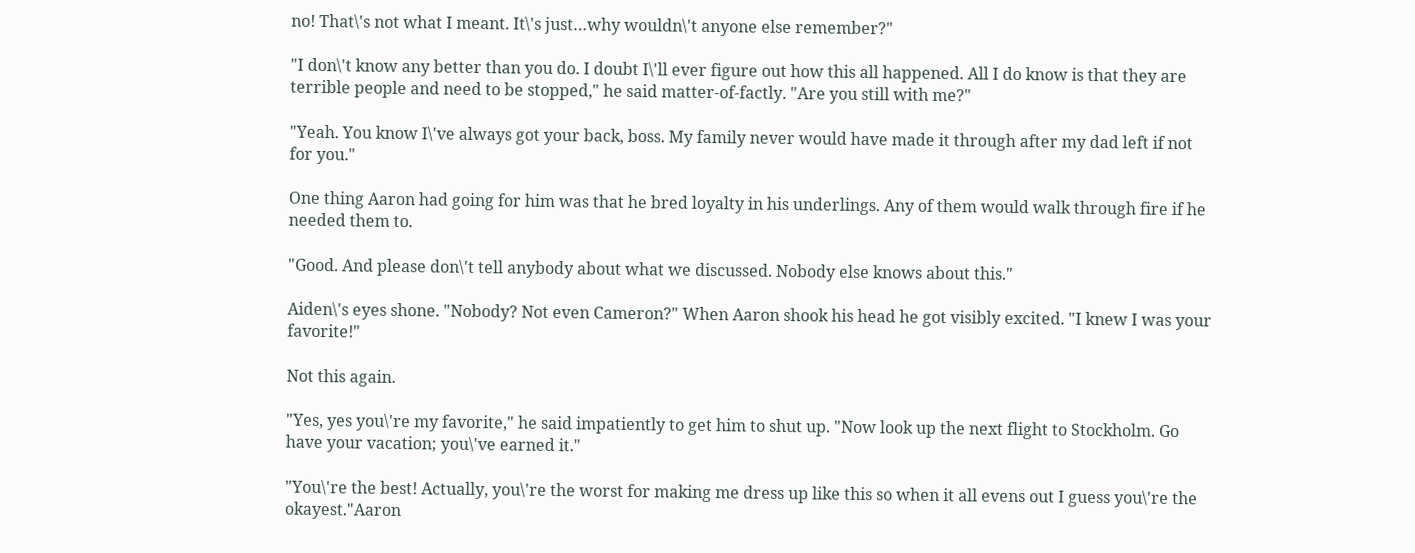no! That\'s not what I meant. It\'s just…why wouldn\'t anyone else remember?"

"I don\'t know any better than you do. I doubt I\'ll ever figure out how this all happened. All I do know is that they are terrible people and need to be stopped," he said matter-of-factly. "Are you still with me?"

"Yeah. You know I\'ve always got your back, boss. My family never would have made it through after my dad left if not for you."

One thing Aaron had going for him was that he bred loyalty in his underlings. Any of them would walk through fire if he needed them to.

"Good. And please don\'t tell anybody about what we discussed. Nobody else knows about this."

Aiden\'s eyes shone. "Nobody? Not even Cameron?" When Aaron shook his head he got visibly excited. "I knew I was your favorite!"

Not this again.

"Yes, yes you\'re my favorite," he said impatiently to get him to shut up. "Now look up the next flight to Stockholm. Go have your vacation; you\'ve earned it."

"You\'re the best! Actually, you\'re the worst for making me dress up like this so when it all evens out I guess you\'re the okayest."Aaron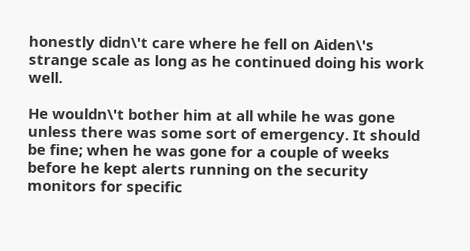honestly didn\'t care where he fell on Aiden\'s strange scale as long as he continued doing his work well.

He wouldn\'t bother him at all while he was gone unless there was some sort of emergency. It should be fine; when he was gone for a couple of weeks before he kept alerts running on the security monitors for specific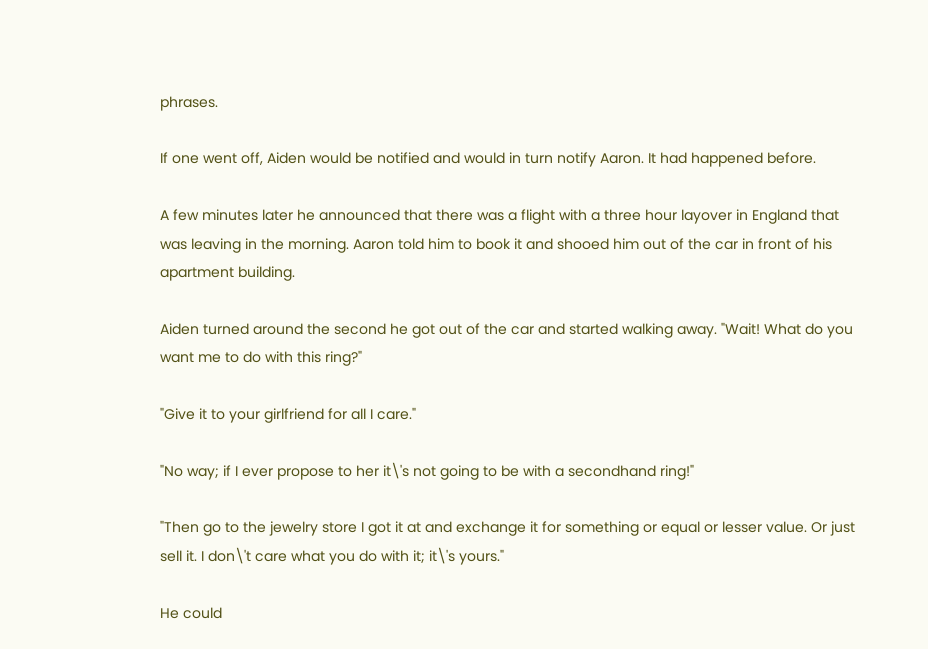phrases.

If one went off, Aiden would be notified and would in turn notify Aaron. It had happened before.

A few minutes later he announced that there was a flight with a three hour layover in England that was leaving in the morning. Aaron told him to book it and shooed him out of the car in front of his apartment building.

Aiden turned around the second he got out of the car and started walking away. "Wait! What do you want me to do with this ring?"

"Give it to your girlfriend for all I care."

"No way; if I ever propose to her it\'s not going to be with a secondhand ring!"

"Then go to the jewelry store I got it at and exchange it for something or equal or lesser value. Or just sell it. I don\'t care what you do with it; it\'s yours."

He could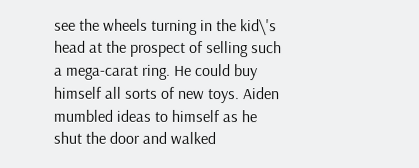see the wheels turning in the kid\'s head at the prospect of selling such a mega-carat ring. He could buy himself all sorts of new toys. Aiden mumbled ideas to himself as he shut the door and walked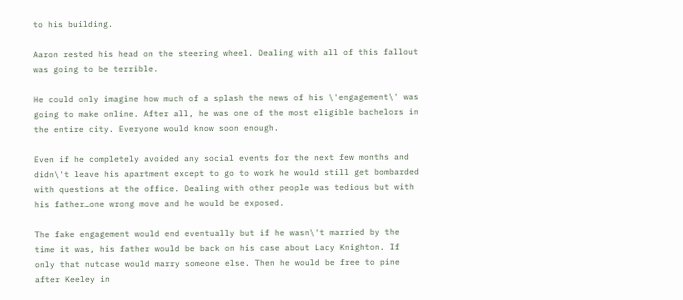to his building.

Aaron rested his head on the steering wheel. Dealing with all of this fallout was going to be terrible.

He could only imagine how much of a splash the news of his \'engagement\' was going to make online. After all, he was one of the most eligible bachelors in the entire city. Everyone would know soon enough.

Even if he completely avoided any social events for the next few months and didn\'t leave his apartment except to go to work he would still get bombarded with questions at the office. Dealing with other people was tedious but with his father…one wrong move and he would be exposed.

The fake engagement would end eventually but if he wasn\'t married by the time it was, his father would be back on his case about Lacy Knighton. If only that nutcase would marry someone else. Then he would be free to pine after Keeley in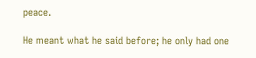peace.

He meant what he said before; he only had one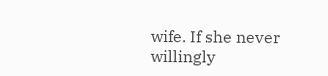wife. If she never willingly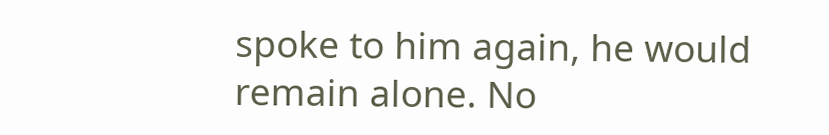spoke to him again, he would remain alone. No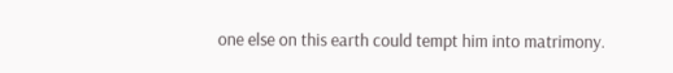one else on this earth could tempt him into matrimony.